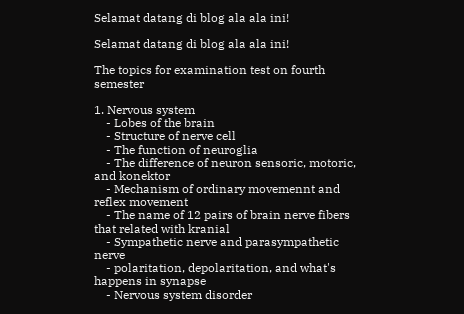Selamat datang di blog ala ala ini!

Selamat datang di blog ala ala ini!

The topics for examination test on fourth semester

1. Nervous system
    - Lobes of the brain
    - Structure of nerve cell
    - The function of neuroglia
    - The difference of neuron sensoric, motoric, and konektor
    - Mechanism of ordinary movemennt and reflex movement
    - The name of 12 pairs of brain nerve fibers that related with kranial
    - Sympathetic nerve and parasympathetic nerve
    - polaritation, depolaritation, and what's happens in synapse
    - Nervous system disorder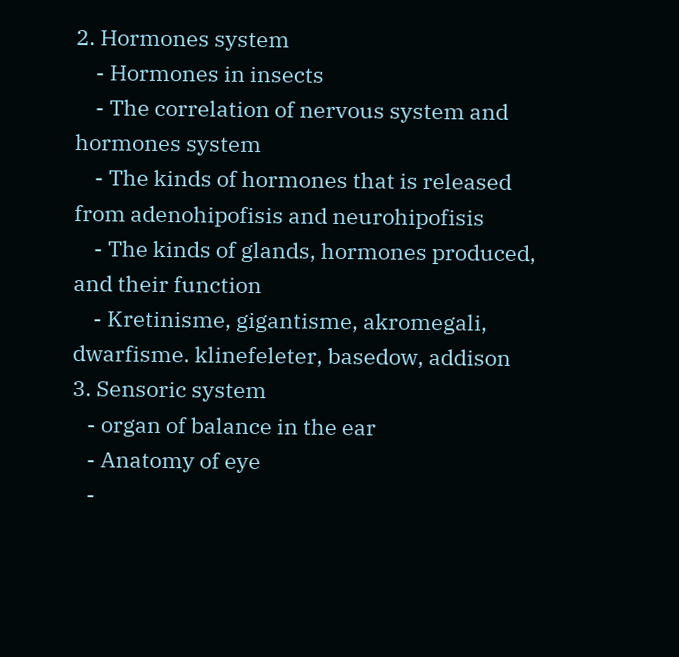2. Hormones system
    - Hormones in insects
    - The correlation of nervous system and hormones system
    - The kinds of hormones that is released from adenohipofisis and neurohipofisis
    - The kinds of glands, hormones produced, and their function
    - Kretinisme, gigantisme, akromegali, dwarfisme. klinefeleter, basedow, addison
3. Sensoric system
   - organ of balance in the ear
   - Anatomy of eye
   -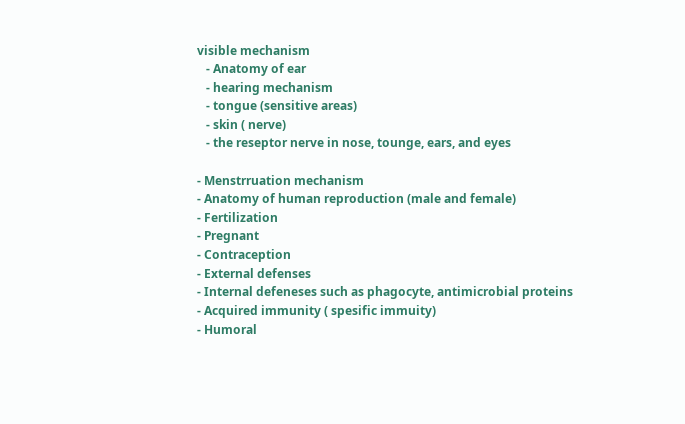visible mechanism
   - Anatomy of ear
   - hearing mechanism
   - tongue (sensitive areas)
   - skin ( nerve)
   - the reseptor nerve in nose, tounge, ears, and eyes

- Menstrruation mechanism
- Anatomy of human reproduction (male and female)
- Fertilization
- Pregnant
- Contraception
- External defenses
- Internal defeneses such as phagocyte, antimicrobial proteins
- Acquired immunity ( spesific immuity)
- Humoral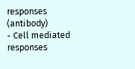responses (antibody)
- Cell mediated responses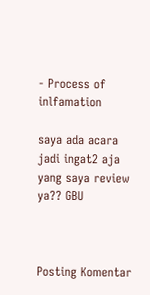- Process of inlfamation

saya ada acara jadi ingat2 aja yang saya review ya?? GBU



Posting Komentar